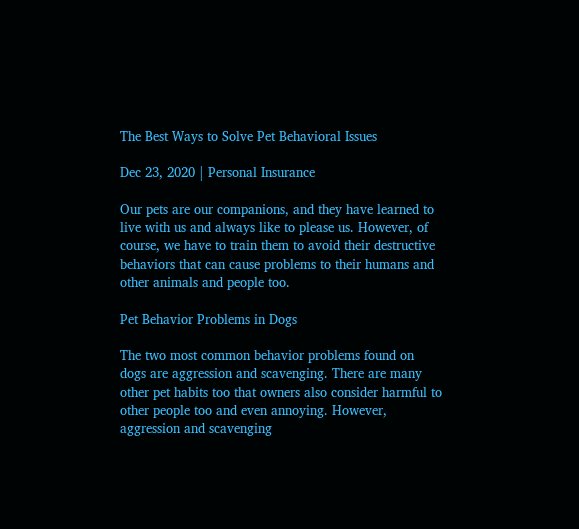The Best Ways to Solve Pet Behavioral Issues

Dec 23, 2020 | Personal Insurance

Our pets are our companions, and they have learned to live with us and always like to please us. However, of course, we have to train them to avoid their destructive behaviors that can cause problems to their humans and other animals and people too.

Pet Behavior Problems in Dogs

The two most common behavior problems found on dogs are aggression and scavenging. There are many other pet habits too that owners also consider harmful to other people too and even annoying. However, aggression and scavenging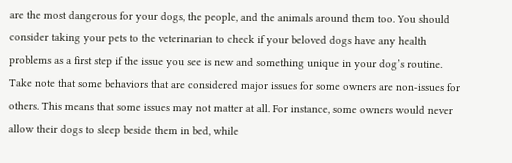are the most dangerous for your dogs, the people, and the animals around them too. You should consider taking your pets to the veterinarian to check if your beloved dogs have any health problems as a first step if the issue you see is new and something unique in your dog’s routine. Take note that some behaviors that are considered major issues for some owners are non-issues for others. This means that some issues may not matter at all. For instance, some owners would never allow their dogs to sleep beside them in bed, while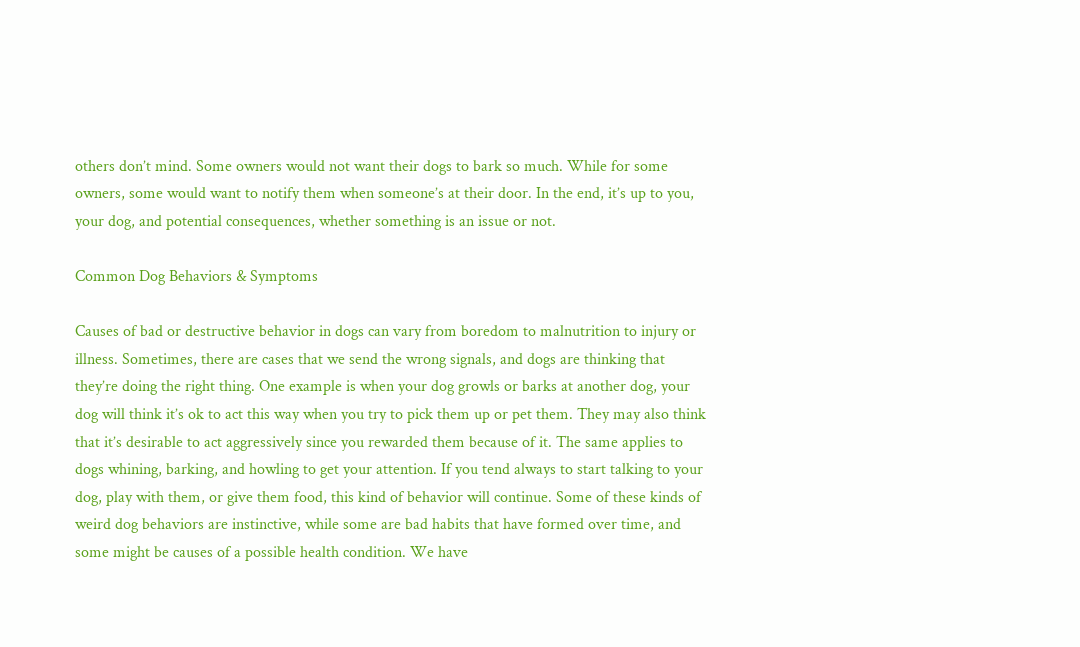others don’t mind. Some owners would not want their dogs to bark so much. While for some owners, some would want to notify them when someone’s at their door. In the end, it’s up to you, your dog, and potential consequences, whether something is an issue or not.

Common Dog Behaviors & Symptoms

Causes of bad or destructive behavior in dogs can vary from boredom to malnutrition to injury or illness. Sometimes, there are cases that we send the wrong signals, and dogs are thinking that they’re doing the right thing. One example is when your dog growls or barks at another dog, your dog will think it’s ok to act this way when you try to pick them up or pet them. They may also think that it’s desirable to act aggressively since you rewarded them because of it. The same applies to dogs whining, barking, and howling to get your attention. If you tend always to start talking to your dog, play with them, or give them food, this kind of behavior will continue. Some of these kinds of weird dog behaviors are instinctive, while some are bad habits that have formed over time, and some might be causes of a possible health condition. We have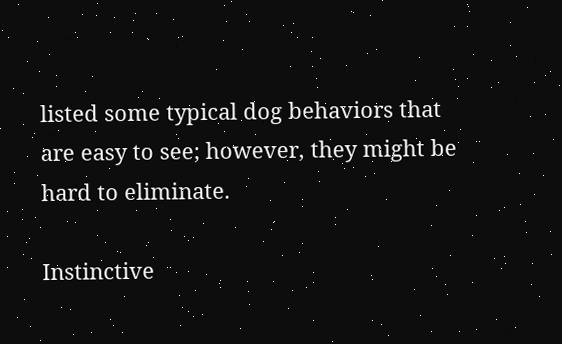listed some typical dog behaviors that are easy to see; however, they might be hard to eliminate.

Instinctive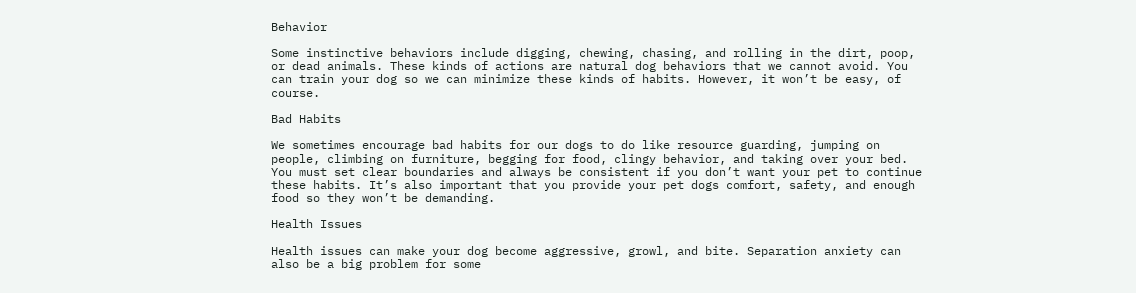Behavior

Some instinctive behaviors include digging, chewing, chasing, and rolling in the dirt, poop, or dead animals. These kinds of actions are natural dog behaviors that we cannot avoid. You can train your dog so we can minimize these kinds of habits. However, it won’t be easy, of course.

Bad Habits

We sometimes encourage bad habits for our dogs to do like resource guarding, jumping on people, climbing on furniture, begging for food, clingy behavior, and taking over your bed. You must set clear boundaries and always be consistent if you don’t want your pet to continue these habits. It’s also important that you provide your pet dogs comfort, safety, and enough food so they won’t be demanding.

Health Issues

Health issues can make your dog become aggressive, growl, and bite. Separation anxiety can also be a big problem for some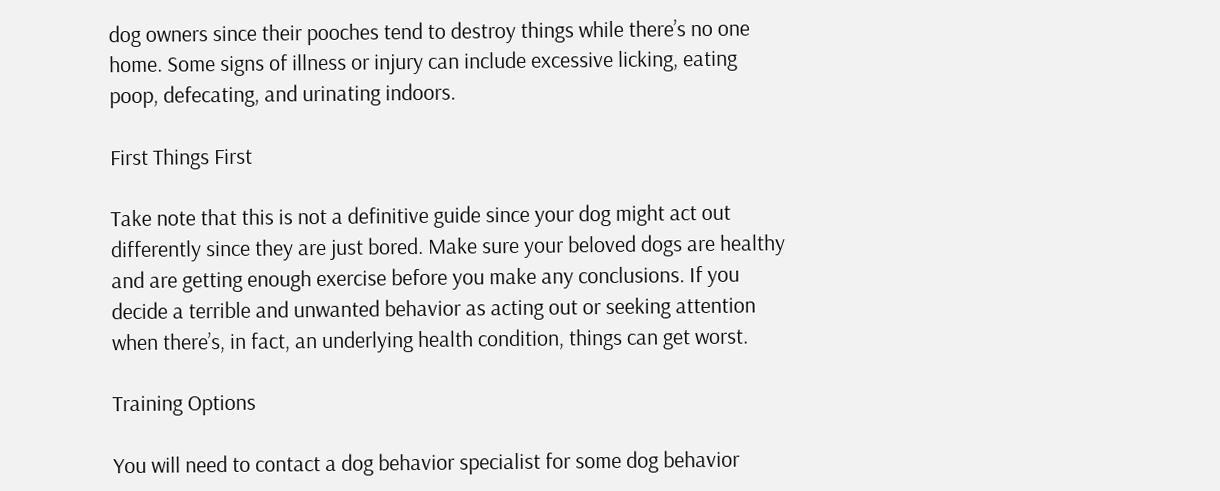dog owners since their pooches tend to destroy things while there’s no one home. Some signs of illness or injury can include excessive licking, eating poop, defecating, and urinating indoors.

First Things First

Take note that this is not a definitive guide since your dog might act out differently since they are just bored. Make sure your beloved dogs are healthy and are getting enough exercise before you make any conclusions. If you decide a terrible and unwanted behavior as acting out or seeking attention when there’s, in fact, an underlying health condition, things can get worst.

Training Options

You will need to contact a dog behavior specialist for some dog behavior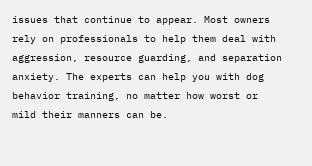issues that continue to appear. Most owners rely on professionals to help them deal with aggression, resource guarding, and separation anxiety. The experts can help you with dog behavior training, no matter how worst or mild their manners can be.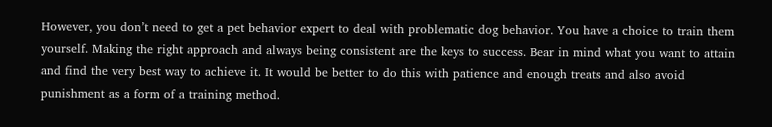However, you don’t need to get a pet behavior expert to deal with problematic dog behavior. You have a choice to train them yourself. Making the right approach and always being consistent are the keys to success. Bear in mind what you want to attain and find the very best way to achieve it. It would be better to do this with patience and enough treats and also avoid punishment as a form of a training method.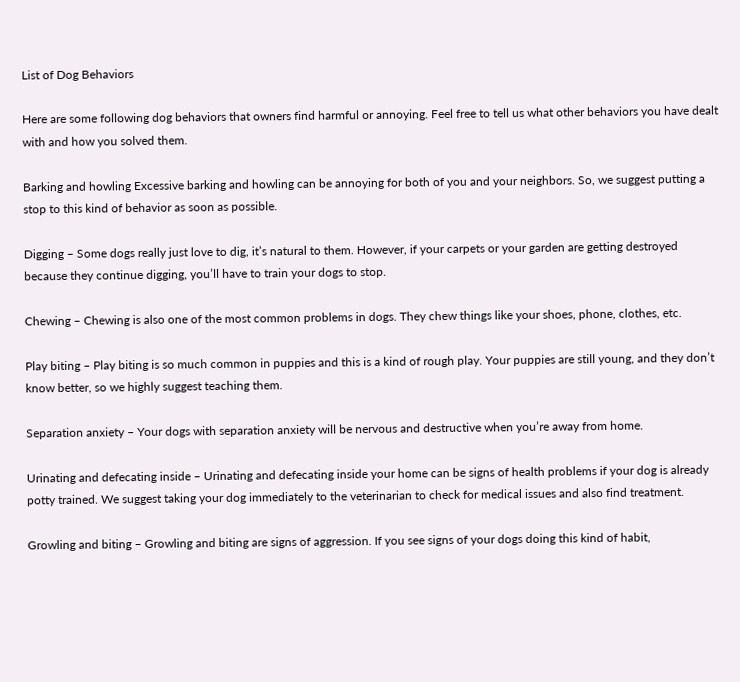List of Dog Behaviors

Here are some following dog behaviors that owners find harmful or annoying. Feel free to tell us what other behaviors you have dealt with and how you solved them.

Barking and howling Excessive barking and howling can be annoying for both of you and your neighbors. So, we suggest putting a stop to this kind of behavior as soon as possible.

Digging – Some dogs really just love to dig, it’s natural to them. However, if your carpets or your garden are getting destroyed because they continue digging, you’ll have to train your dogs to stop.

Chewing – Chewing is also one of the most common problems in dogs. They chew things like your shoes, phone, clothes, etc.

Play biting – Play biting is so much common in puppies and this is a kind of rough play. Your puppies are still young, and they don’t know better, so we highly suggest teaching them.

Separation anxiety – Your dogs with separation anxiety will be nervous and destructive when you’re away from home.

Urinating and defecating inside – Urinating and defecating inside your home can be signs of health problems if your dog is already potty trained. We suggest taking your dog immediately to the veterinarian to check for medical issues and also find treatment.

Growling and biting – Growling and biting are signs of aggression. If you see signs of your dogs doing this kind of habit,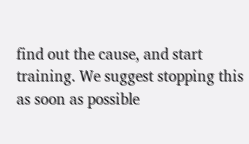find out the cause, and start training. We suggest stopping this as soon as possible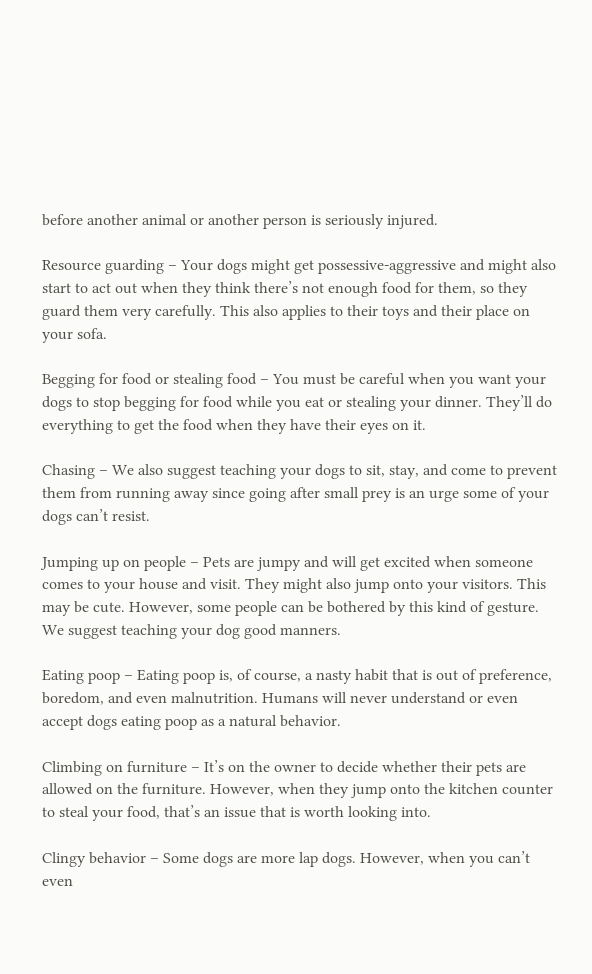before another animal or another person is seriously injured.

Resource guarding – Your dogs might get possessive-aggressive and might also start to act out when they think there’s not enough food for them, so they guard them very carefully. This also applies to their toys and their place on your sofa.

Begging for food or stealing food – You must be careful when you want your dogs to stop begging for food while you eat or stealing your dinner. They’ll do everything to get the food when they have their eyes on it.

Chasing – We also suggest teaching your dogs to sit, stay, and come to prevent them from running away since going after small prey is an urge some of your dogs can’t resist.

Jumping up on people – Pets are jumpy and will get excited when someone comes to your house and visit. They might also jump onto your visitors. This may be cute. However, some people can be bothered by this kind of gesture. We suggest teaching your dog good manners.

Eating poop – Eating poop is, of course, a nasty habit that is out of preference, boredom, and even malnutrition. Humans will never understand or even accept dogs eating poop as a natural behavior.

Climbing on furniture – It’s on the owner to decide whether their pets are allowed on the furniture. However, when they jump onto the kitchen counter to steal your food, that’s an issue that is worth looking into.

Clingy behavior – Some dogs are more lap dogs. However, when you can’t even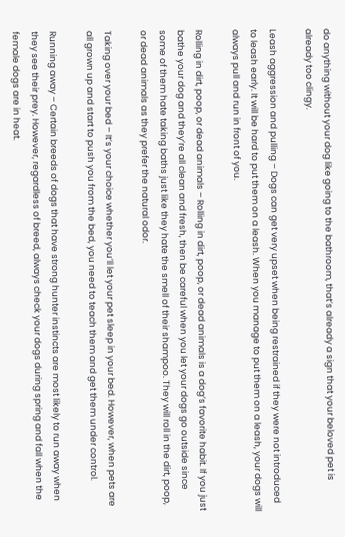do anything without your dog like going to the bathroom, that’s already a sign that your beloved pet is already too clingy.

Leash aggression and pulling – Dogs can get very upset when being restrained if they were not introduced to leash early. It will be hard to put them on a leash. When you manage to put them on a leash, your dogs will always pull and run in front of you.

Rolling in dirt, poop, or dead animals – Rolling in dirt, poop, or dead animals is a dog’s favorite habit. If you just bathe your dog and they’re all clean and fresh, then be careful when you let your dogs go outside since some of them hate taking baths just like they hate the smell of their shampoo. They will roll in the dirt, poop, or dead animals as they prefer the natural odor.

Taking over your bed – It’s your choice whether you’ll let your pet sleep in your bed. However, when pets are all grown up and start to push you from the bed, you need to teach them and get them under control.

Running away – Certain breeds of dogs that have strong hunter instincts are most likely to run away when they see their prey. However, regardless of breed, always check your dogs during spring and fall when the female dogs are in heat.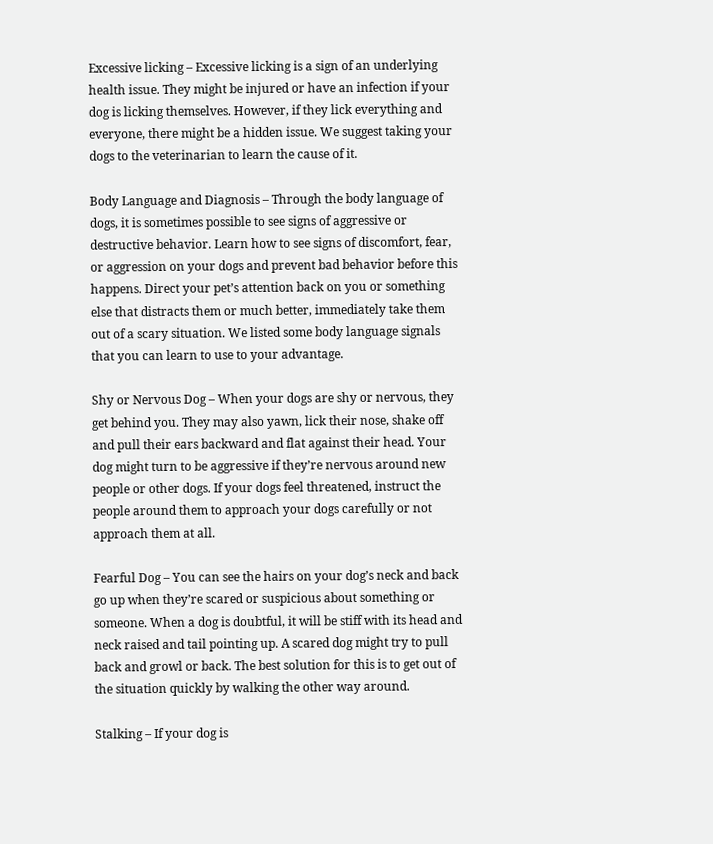Excessive licking – Excessive licking is a sign of an underlying health issue. They might be injured or have an infection if your dog is licking themselves. However, if they lick everything and everyone, there might be a hidden issue. We suggest taking your dogs to the veterinarian to learn the cause of it.

Body Language and Diagnosis – Through the body language of dogs, it is sometimes possible to see signs of aggressive or destructive behavior. Learn how to see signs of discomfort, fear, or aggression on your dogs and prevent bad behavior before this happens. Direct your pet’s attention back on you or something else that distracts them or much better, immediately take them out of a scary situation. We listed some body language signals that you can learn to use to your advantage.

Shy or Nervous Dog – When your dogs are shy or nervous, they get behind you. They may also yawn, lick their nose, shake off and pull their ears backward and flat against their head. Your dog might turn to be aggressive if they’re nervous around new people or other dogs. If your dogs feel threatened, instruct the people around them to approach your dogs carefully or not approach them at all.

Fearful Dog – You can see the hairs on your dog’s neck and back go up when they’re scared or suspicious about something or someone. When a dog is doubtful, it will be stiff with its head and neck raised and tail pointing up. A scared dog might try to pull back and growl or back. The best solution for this is to get out of the situation quickly by walking the other way around.

Stalking – If your dog is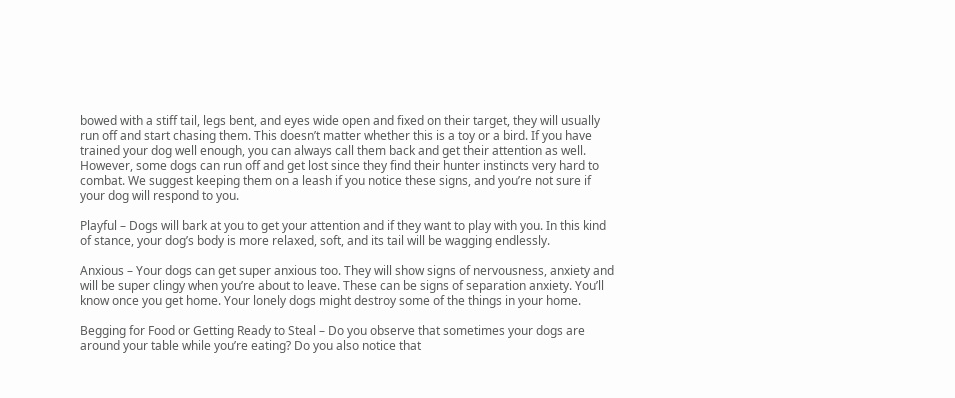bowed with a stiff tail, legs bent, and eyes wide open and fixed on their target, they will usually run off and start chasing them. This doesn’t matter whether this is a toy or a bird. If you have trained your dog well enough, you can always call them back and get their attention as well. However, some dogs can run off and get lost since they find their hunter instincts very hard to combat. We suggest keeping them on a leash if you notice these signs, and you’re not sure if your dog will respond to you.

Playful – Dogs will bark at you to get your attention and if they want to play with you. In this kind of stance, your dog’s body is more relaxed, soft, and its tail will be wagging endlessly.

Anxious – Your dogs can get super anxious too. They will show signs of nervousness, anxiety and will be super clingy when you’re about to leave. These can be signs of separation anxiety. You’ll know once you get home. Your lonely dogs might destroy some of the things in your home.

Begging for Food or Getting Ready to Steal – Do you observe that sometimes your dogs are around your table while you’re eating? Do you also notice that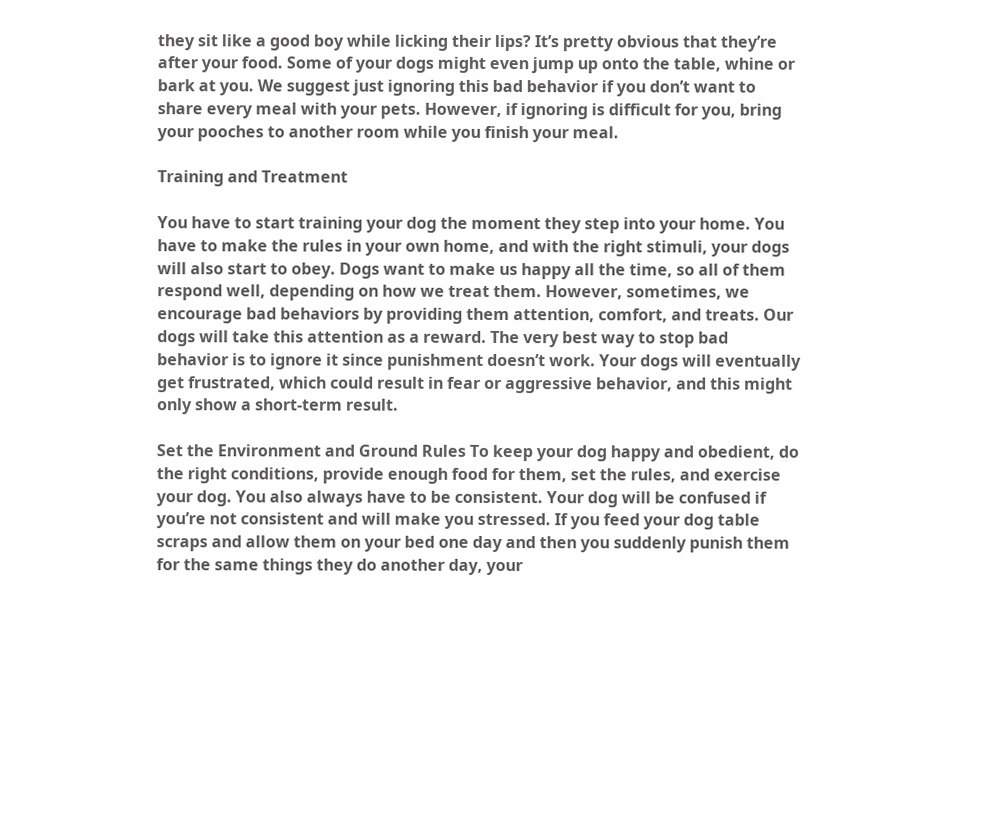they sit like a good boy while licking their lips? It’s pretty obvious that they’re after your food. Some of your dogs might even jump up onto the table, whine or bark at you. We suggest just ignoring this bad behavior if you don’t want to share every meal with your pets. However, if ignoring is difficult for you, bring your pooches to another room while you finish your meal.

Training and Treatment

You have to start training your dog the moment they step into your home. You have to make the rules in your own home, and with the right stimuli, your dogs will also start to obey. Dogs want to make us happy all the time, so all of them respond well, depending on how we treat them. However, sometimes, we encourage bad behaviors by providing them attention, comfort, and treats. Our dogs will take this attention as a reward. The very best way to stop bad behavior is to ignore it since punishment doesn’t work. Your dogs will eventually get frustrated, which could result in fear or aggressive behavior, and this might only show a short-term result.

Set the Environment and Ground Rules To keep your dog happy and obedient, do the right conditions, provide enough food for them, set the rules, and exercise your dog. You also always have to be consistent. Your dog will be confused if you’re not consistent and will make you stressed. If you feed your dog table scraps and allow them on your bed one day and then you suddenly punish them for the same things they do another day, your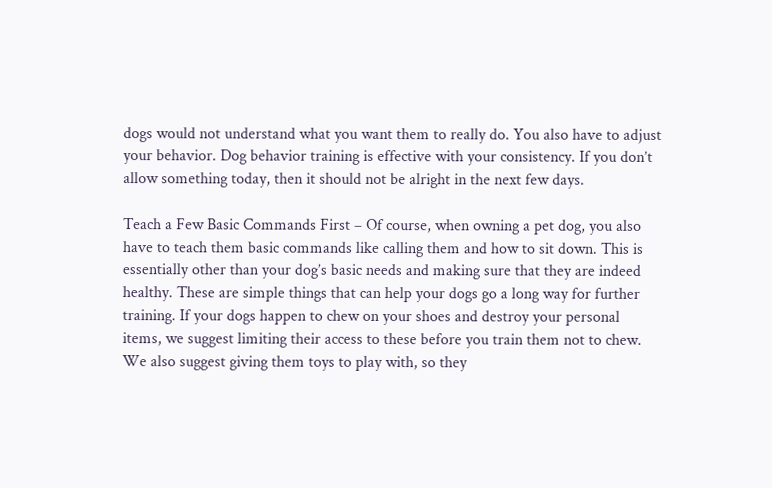dogs would not understand what you want them to really do. You also have to adjust your behavior. Dog behavior training is effective with your consistency. If you don’t allow something today, then it should not be alright in the next few days.

Teach a Few Basic Commands First – Of course, when owning a pet dog, you also have to teach them basic commands like calling them and how to sit down. This is essentially other than your dog’s basic needs and making sure that they are indeed healthy. These are simple things that can help your dogs go a long way for further training. If your dogs happen to chew on your shoes and destroy your personal items, we suggest limiting their access to these before you train them not to chew. We also suggest giving them toys to play with, so they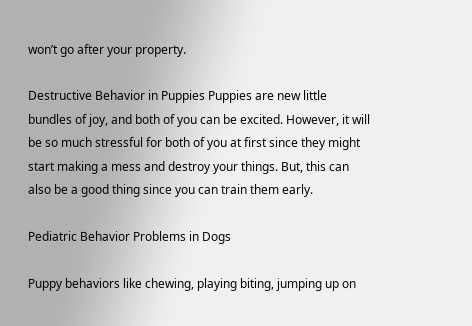won’t go after your property.

Destructive Behavior in Puppies Puppies are new little bundles of joy, and both of you can be excited. However, it will be so much stressful for both of you at first since they might start making a mess and destroy your things. But, this can also be a good thing since you can train them early.

Pediatric Behavior Problems in Dogs

Puppy behaviors like chewing, playing biting, jumping up on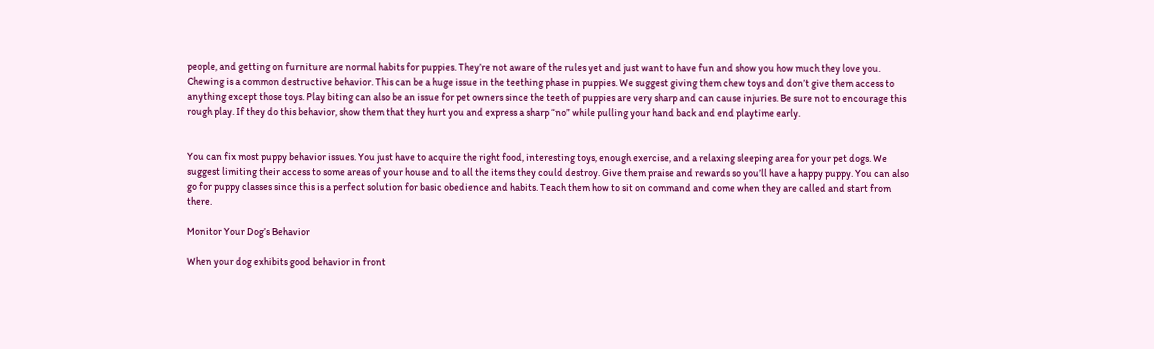people, and getting on furniture are normal habits for puppies. They’re not aware of the rules yet and just want to have fun and show you how much they love you. Chewing is a common destructive behavior. This can be a huge issue in the teething phase in puppies. We suggest giving them chew toys and don’t give them access to anything except those toys. Play biting can also be an issue for pet owners since the teeth of puppies are very sharp and can cause injuries. Be sure not to encourage this rough play. If they do this behavior, show them that they hurt you and express a sharp “no” while pulling your hand back and end playtime early.


You can fix most puppy behavior issues. You just have to acquire the right food, interesting toys, enough exercise, and a relaxing sleeping area for your pet dogs. We suggest limiting their access to some areas of your house and to all the items they could destroy. Give them praise and rewards so you’ll have a happy puppy. You can also go for puppy classes since this is a perfect solution for basic obedience and habits. Teach them how to sit on command and come when they are called and start from there.

Monitor Your Dog’s Behavior

When your dog exhibits good behavior in front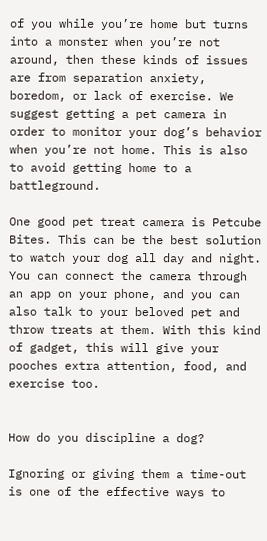of you while you’re home but turns into a monster when you’re not around, then these kinds of issues are from separation anxiety, boredom, or lack of exercise. We suggest getting a pet camera in order to monitor your dog’s behavior when you’re not home. This is also to avoid getting home to a battleground.

One good pet treat camera is Petcube Bites. This can be the best solution to watch your dog all day and night. You can connect the camera through an app on your phone, and you can also talk to your beloved pet and throw treats at them. With this kind of gadget, this will give your pooches extra attention, food, and exercise too.


How do you discipline a dog?

Ignoring or giving them a time-out is one of the effective ways to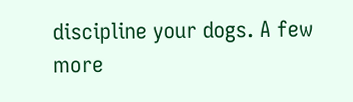discipline your dogs. A few more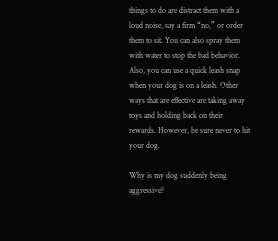things to do are distract them with a loud noise, say a firm “no,” or order them to sit. You can also spray them with water to stop the bad behavior. Also, you can use a quick leash snap when your dog is on a leash. Other ways that are effective are taking away toys and holding back on their rewards. However, be sure never to hit your dog.

Why is my dog suddenly being aggressive?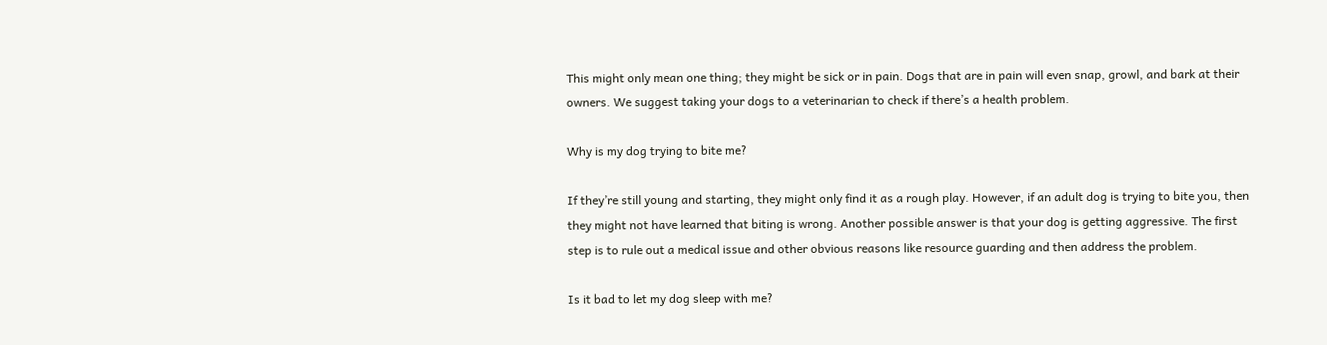This might only mean one thing; they might be sick or in pain. Dogs that are in pain will even snap, growl, and bark at their owners. We suggest taking your dogs to a veterinarian to check if there’s a health problem.

Why is my dog trying to bite me?

If they’re still young and starting, they might only find it as a rough play. However, if an adult dog is trying to bite you, then they might not have learned that biting is wrong. Another possible answer is that your dog is getting aggressive. The first step is to rule out a medical issue and other obvious reasons like resource guarding and then address the problem.

Is it bad to let my dog sleep with me?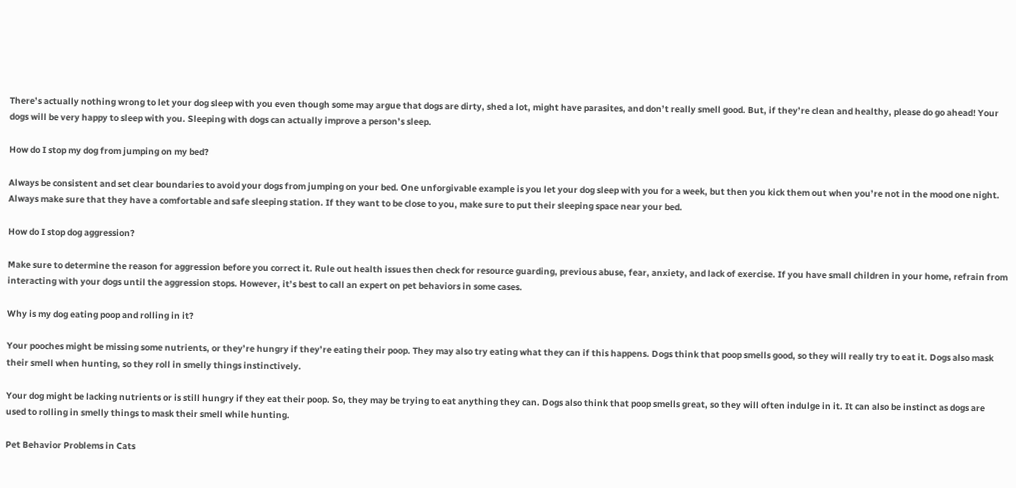There’s actually nothing wrong to let your dog sleep with you even though some may argue that dogs are dirty, shed a lot, might have parasites, and don’t really smell good. But, if they’re clean and healthy, please do go ahead! Your dogs will be very happy to sleep with you. Sleeping with dogs can actually improve a person’s sleep.

How do I stop my dog from jumping on my bed?

Always be consistent and set clear boundaries to avoid your dogs from jumping on your bed. One unforgivable example is you let your dog sleep with you for a week, but then you kick them out when you’re not in the mood one night. Always make sure that they have a comfortable and safe sleeping station. If they want to be close to you, make sure to put their sleeping space near your bed.

How do I stop dog aggression?

Make sure to determine the reason for aggression before you correct it. Rule out health issues then check for resource guarding, previous abuse, fear, anxiety, and lack of exercise. If you have small children in your home, refrain from interacting with your dogs until the aggression stops. However, it’s best to call an expert on pet behaviors in some cases.

Why is my dog eating poop and rolling in it?

Your pooches might be missing some nutrients, or they’re hungry if they’re eating their poop. They may also try eating what they can if this happens. Dogs think that poop smells good, so they will really try to eat it. Dogs also mask their smell when hunting, so they roll in smelly things instinctively.

Your dog might be lacking nutrients or is still hungry if they eat their poop. So, they may be trying to eat anything they can. Dogs also think that poop smells great, so they will often indulge in it. It can also be instinct as dogs are used to rolling in smelly things to mask their smell while hunting.

Pet Behavior Problems in Cats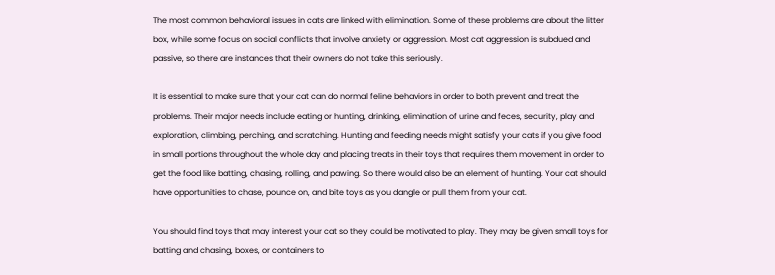The most common behavioral issues in cats are linked with elimination. Some of these problems are about the litter box, while some focus on social conflicts that involve anxiety or aggression. Most cat aggression is subdued and passive, so there are instances that their owners do not take this seriously.

It is essential to make sure that your cat can do normal feline behaviors in order to both prevent and treat the problems. Their major needs include eating or hunting, drinking, elimination of urine and feces, security, play and exploration, climbing, perching, and scratching. Hunting and feeding needs might satisfy your cats if you give food in small portions throughout the whole day and placing treats in their toys that requires them movement in order to get the food like batting, chasing, rolling, and pawing. So there would also be an element of hunting. Your cat should have opportunities to chase, pounce on, and bite toys as you dangle or pull them from your cat.

You should find toys that may interest your cat so they could be motivated to play. They may be given small toys for batting and chasing, boxes, or containers to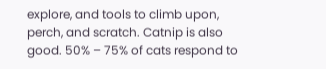explore, and tools to climb upon, perch, and scratch. Catnip is also good. 50% – 75% of cats respond to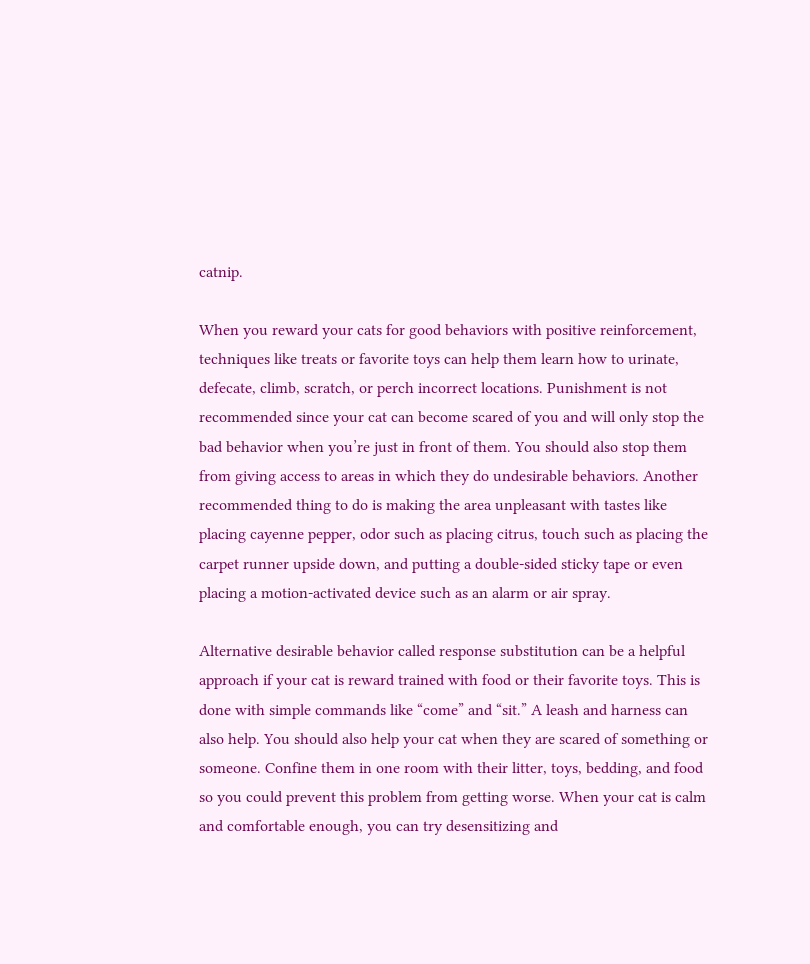catnip.

When you reward your cats for good behaviors with positive reinforcement, techniques like treats or favorite toys can help them learn how to urinate, defecate, climb, scratch, or perch incorrect locations. Punishment is not recommended since your cat can become scared of you and will only stop the bad behavior when you’re just in front of them. You should also stop them from giving access to areas in which they do undesirable behaviors. Another recommended thing to do is making the area unpleasant with tastes like placing cayenne pepper, odor such as placing citrus, touch such as placing the carpet runner upside down, and putting a double-sided sticky tape or even placing a motion-activated device such as an alarm or air spray.

Alternative desirable behavior called response substitution can be a helpful approach if your cat is reward trained with food or their favorite toys. This is done with simple commands like “come” and “sit.” A leash and harness can also help. You should also help your cat when they are scared of something or someone. Confine them in one room with their litter, toys, bedding, and food so you could prevent this problem from getting worse. When your cat is calm and comfortable enough, you can try desensitizing and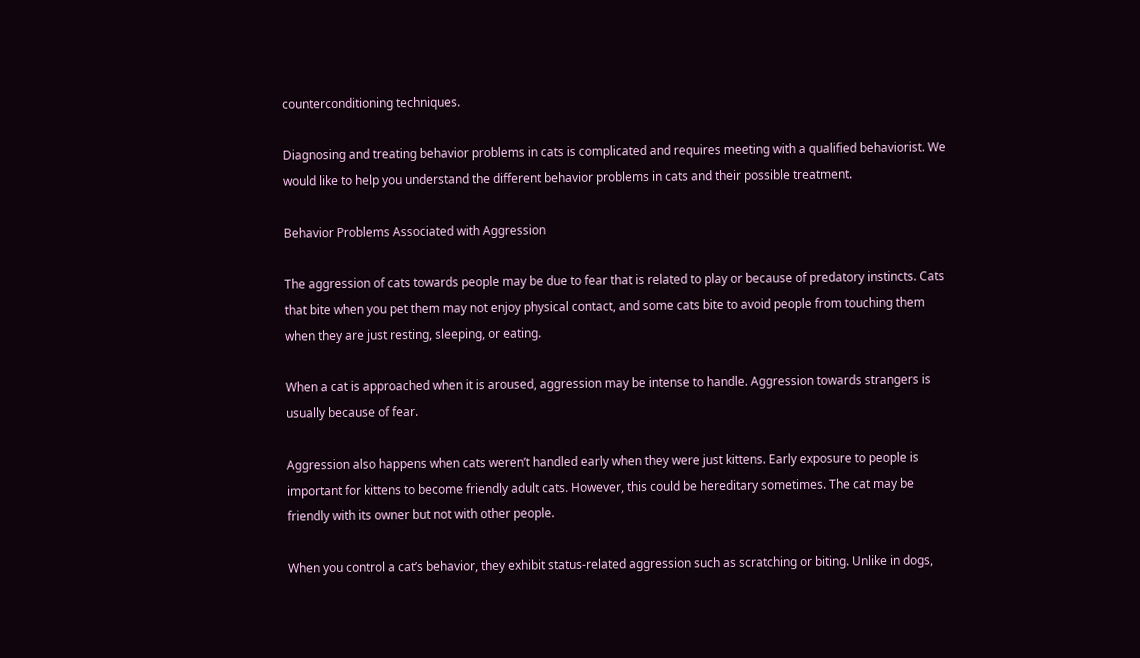counterconditioning techniques.

Diagnosing and treating behavior problems in cats is complicated and requires meeting with a qualified behaviorist. We would like to help you understand the different behavior problems in cats and their possible treatment.

Behavior Problems Associated with Aggression

The aggression of cats towards people may be due to fear that is related to play or because of predatory instincts. Cats that bite when you pet them may not enjoy physical contact, and some cats bite to avoid people from touching them when they are just resting, sleeping, or eating.

When a cat is approached when it is aroused, aggression may be intense to handle. Aggression towards strangers is usually because of fear.

Aggression also happens when cats weren’t handled early when they were just kittens. Early exposure to people is important for kittens to become friendly adult cats. However, this could be hereditary sometimes. The cat may be friendly with its owner but not with other people.

When you control a cat’s behavior, they exhibit status-related aggression such as scratching or biting. Unlike in dogs,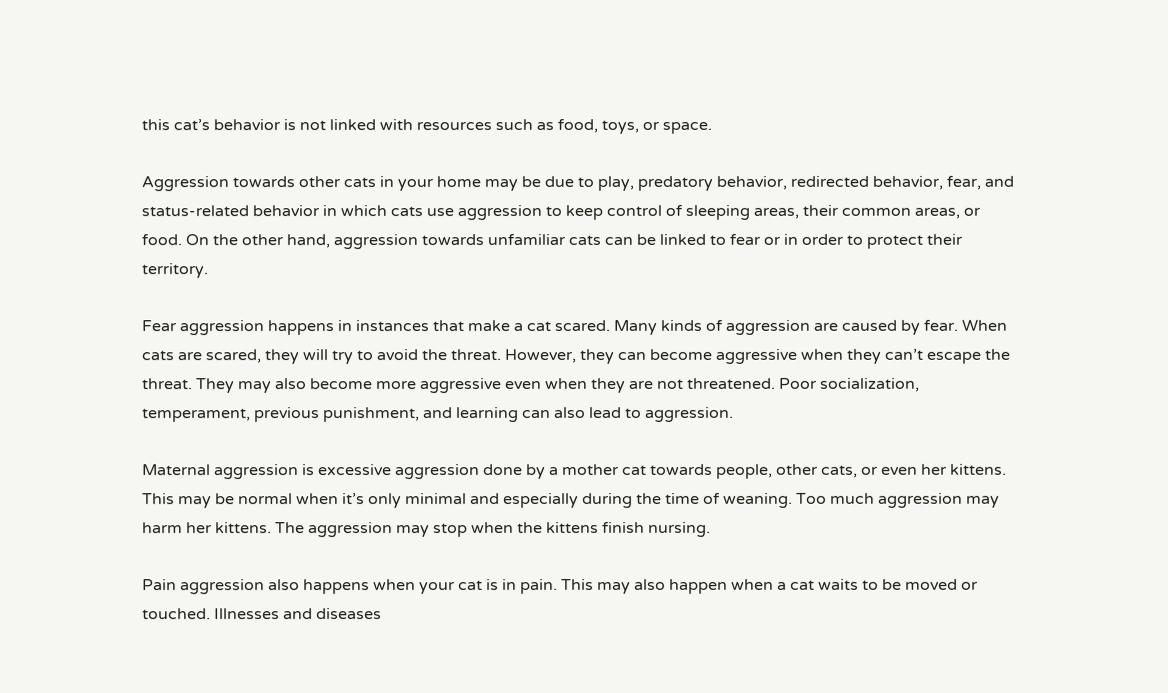this cat’s behavior is not linked with resources such as food, toys, or space.

Aggression towards other cats in your home may be due to play, predatory behavior, redirected behavior, fear, and status-related behavior in which cats use aggression to keep control of sleeping areas, their common areas, or food. On the other hand, aggression towards unfamiliar cats can be linked to fear or in order to protect their territory.

Fear aggression happens in instances that make a cat scared. Many kinds of aggression are caused by fear. When cats are scared, they will try to avoid the threat. However, they can become aggressive when they can’t escape the threat. They may also become more aggressive even when they are not threatened. Poor socialization, temperament, previous punishment, and learning can also lead to aggression.

Maternal aggression is excessive aggression done by a mother cat towards people, other cats, or even her kittens. This may be normal when it’s only minimal and especially during the time of weaning. Too much aggression may harm her kittens. The aggression may stop when the kittens finish nursing.

Pain aggression also happens when your cat is in pain. This may also happen when a cat waits to be moved or touched. Illnesses and diseases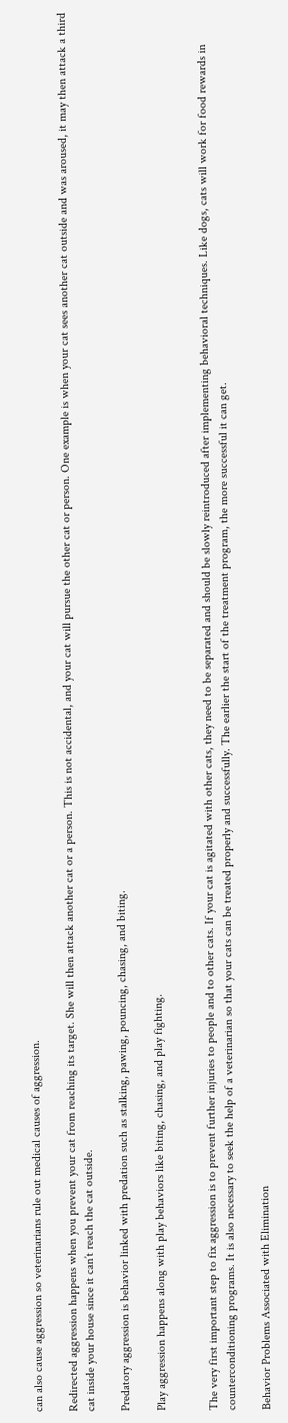can also cause aggression so veterinarians rule out medical causes of aggression.

Redirected aggression happens when you prevent your cat from reaching its target. She will then attack another cat or a person. This is not accidental, and your cat will pursue the other cat or person. One example is when your cat sees another cat outside and was aroused, it may then attack a third cat inside your house since it can’t reach the cat outside.

Predatory aggression is behavior linked with predation such as stalking, pawing, pouncing, chasing, and biting.

Play aggression happens along with play behaviors like biting, chasing, and play fighting.


The very first important step to fix aggression is to prevent further injuries to people and to other cats. If your cat is agitated with other cats, they need to be separated and should be slowly reintroduced after implementing behavioral techniques. Like dogs, cats will work for food rewards in counterconditioning programs. It is also necessary to seek the help of a veterinarian so that your cats can be treated properly and successfully. The earlier the start of the treatment program, the more successful it can get.

Behavior Problems Associated with Elimination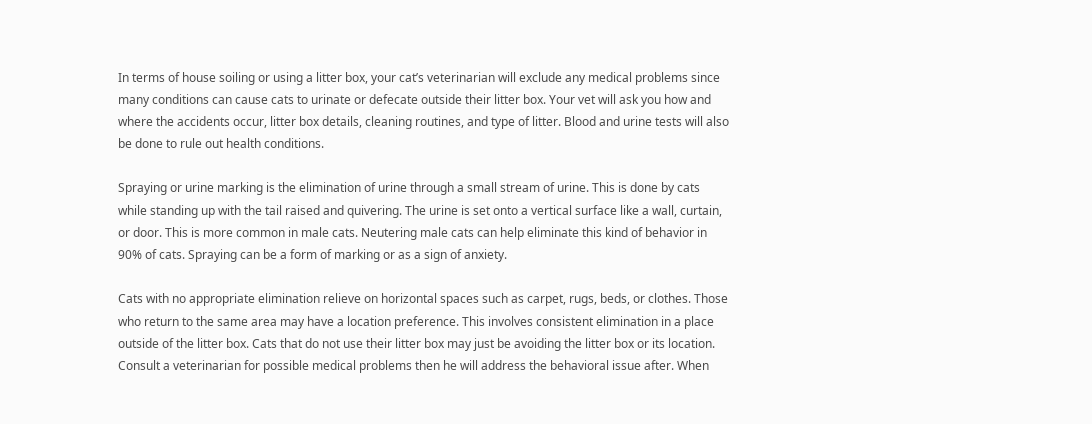In terms of house soiling or using a litter box, your cat’s veterinarian will exclude any medical problems since many conditions can cause cats to urinate or defecate outside their litter box. Your vet will ask you how and where the accidents occur, litter box details, cleaning routines, and type of litter. Blood and urine tests will also be done to rule out health conditions.

Spraying or urine marking is the elimination of urine through a small stream of urine. This is done by cats while standing up with the tail raised and quivering. The urine is set onto a vertical surface like a wall, curtain, or door. This is more common in male cats. Neutering male cats can help eliminate this kind of behavior in 90% of cats. Spraying can be a form of marking or as a sign of anxiety.

Cats with no appropriate elimination relieve on horizontal spaces such as carpet, rugs, beds, or clothes. Those who return to the same area may have a location preference. This involves consistent elimination in a place outside of the litter box. Cats that do not use their litter box may just be avoiding the litter box or its location. Consult a veterinarian for possible medical problems then he will address the behavioral issue after. When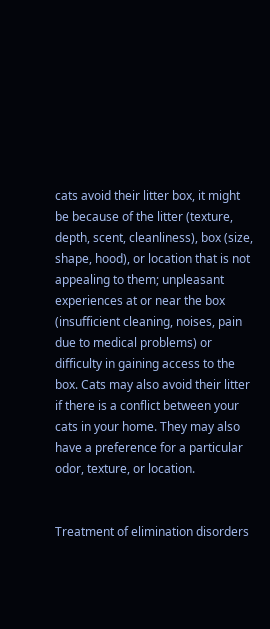cats avoid their litter box, it might be because of the litter (texture, depth, scent, cleanliness), box (size, shape, hood), or location that is not appealing to them; unpleasant experiences at or near the box (insufficient cleaning, noises, pain due to medical problems) or difficulty in gaining access to the box. Cats may also avoid their litter if there is a conflict between your cats in your home. They may also have a preference for a particular odor, texture, or location.


Treatment of elimination disorders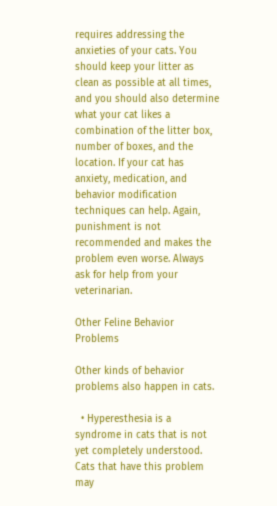requires addressing the anxieties of your cats. You should keep your litter as clean as possible at all times, and you should also determine what your cat likes a combination of the litter box, number of boxes, and the location. If your cat has anxiety, medication, and behavior modification techniques can help. Again, punishment is not recommended and makes the problem even worse. Always ask for help from your veterinarian.

Other Feline Behavior Problems

Other kinds of behavior problems also happen in cats.

  • Hyperesthesia is a syndrome in cats that is not yet completely understood. Cats that have this problem may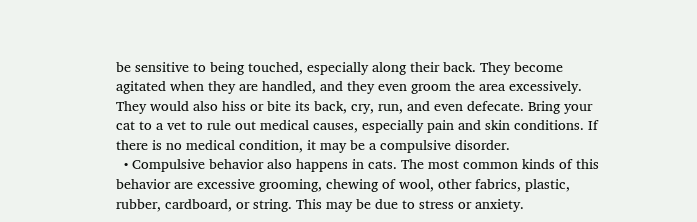be sensitive to being touched, especially along their back. They become agitated when they are handled, and they even groom the area excessively. They would also hiss or bite its back, cry, run, and even defecate. Bring your cat to a vet to rule out medical causes, especially pain and skin conditions. If there is no medical condition, it may be a compulsive disorder.
  • Compulsive behavior also happens in cats. The most common kinds of this behavior are excessive grooming, chewing of wool, other fabrics, plastic, rubber, cardboard, or string. This may be due to stress or anxiety.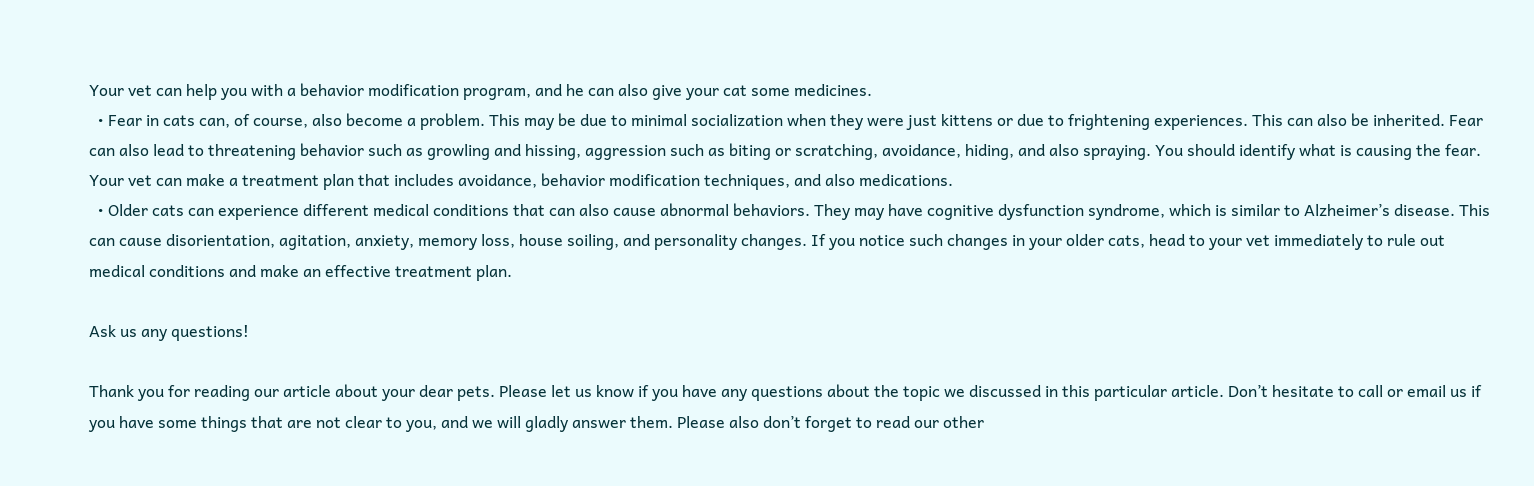Your vet can help you with a behavior modification program, and he can also give your cat some medicines.
  • Fear in cats can, of course, also become a problem. This may be due to minimal socialization when they were just kittens or due to frightening experiences. This can also be inherited. Fear can also lead to threatening behavior such as growling and hissing, aggression such as biting or scratching, avoidance, hiding, and also spraying. You should identify what is causing the fear. Your vet can make a treatment plan that includes avoidance, behavior modification techniques, and also medications.
  • Older cats can experience different medical conditions that can also cause abnormal behaviors. They may have cognitive dysfunction syndrome, which is similar to Alzheimer’s disease. This can cause disorientation, agitation, anxiety, memory loss, house soiling, and personality changes. If you notice such changes in your older cats, head to your vet immediately to rule out medical conditions and make an effective treatment plan.

Ask us any questions!

Thank you for reading our article about your dear pets. Please let us know if you have any questions about the topic we discussed in this particular article. Don’t hesitate to call or email us if you have some things that are not clear to you, and we will gladly answer them. Please also don’t forget to read our other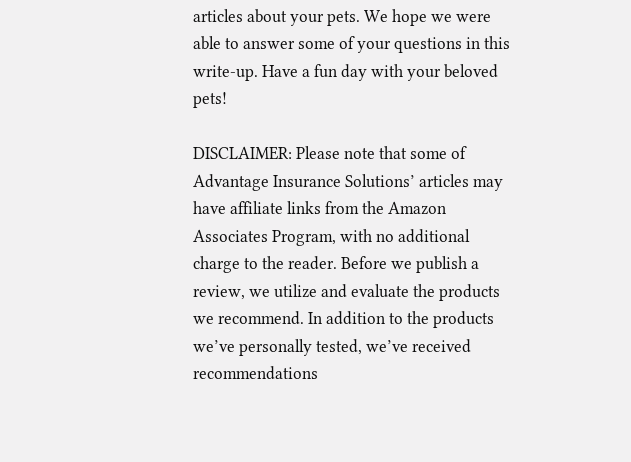articles about your pets. We hope we were able to answer some of your questions in this write-up. Have a fun day with your beloved pets!

DISCLAIMER: Please note that some of Advantage Insurance Solutions’ articles may have affiliate links from the Amazon Associates Program, with no additional charge to the reader. Before we publish a review, we utilize and evaluate the products we recommend. In addition to the products we’ve personally tested, we’ve received recommendations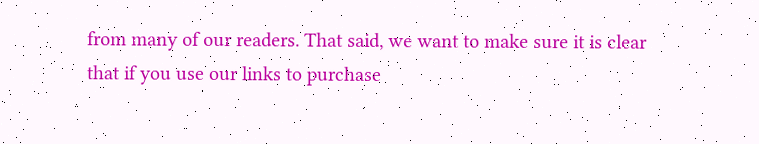from many of our readers. That said, we want to make sure it is clear that if you use our links to purchase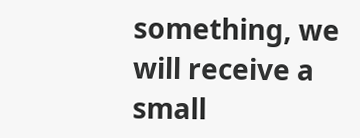something, we will receive a small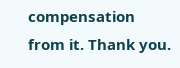compensation from it. Thank you.